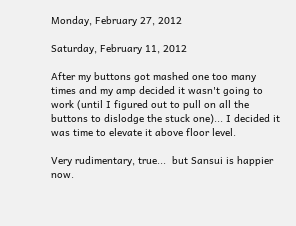Monday, February 27, 2012

Saturday, February 11, 2012

After my buttons got mashed one too many times and my amp decided it wasn't going to work (until I figured out to pull on all the buttons to dislodge the stuck one)... I decided it was time to elevate it above floor level.

Very rudimentary, true...  but Sansui is happier now.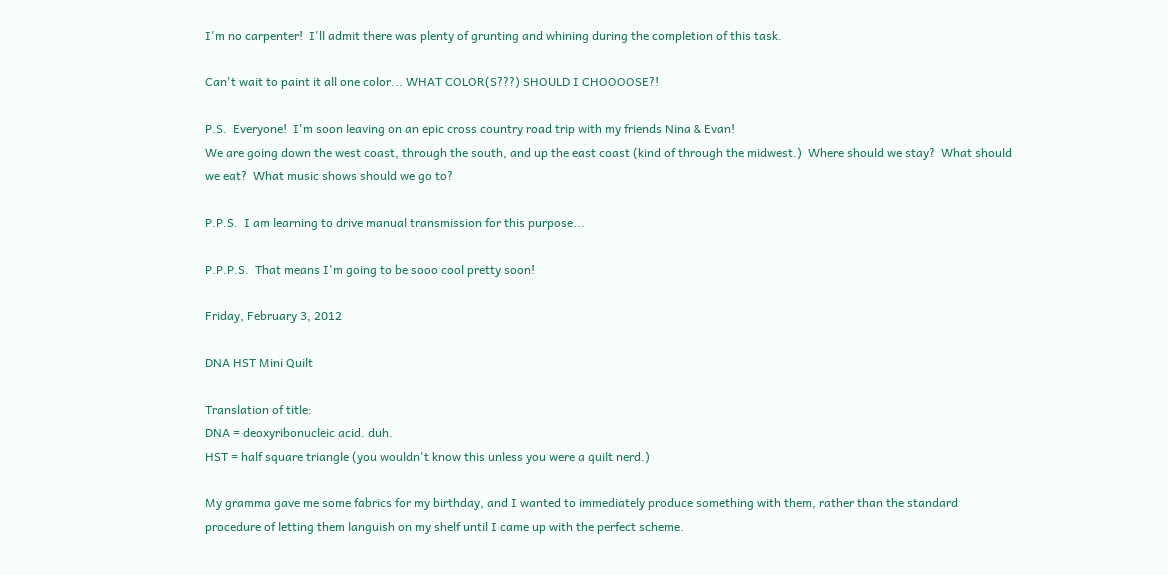I'm no carpenter!  I'll admit there was plenty of grunting and whining during the completion of this task.

Can't wait to paint it all one color... WHAT COLOR(S???) SHOULD I CHOOOOSE?!

P.S.  Everyone!  I'm soon leaving on an epic cross country road trip with my friends Nina & Evan!
We are going down the west coast, through the south, and up the east coast (kind of through the midwest.)  Where should we stay?  What should we eat?  What music shows should we go to?

P.P.S.  I am learning to drive manual transmission for this purpose...

P.P.P.S.  That means I'm going to be sooo cool pretty soon!

Friday, February 3, 2012

DNA HST Mini Quilt

Translation of title:
DNA = deoxyribonucleic acid. duh.
HST = half square triangle (you wouldn't know this unless you were a quilt nerd.)

My gramma gave me some fabrics for my birthday, and I wanted to immediately produce something with them, rather than the standard procedure of letting them languish on my shelf until I came up with the perfect scheme.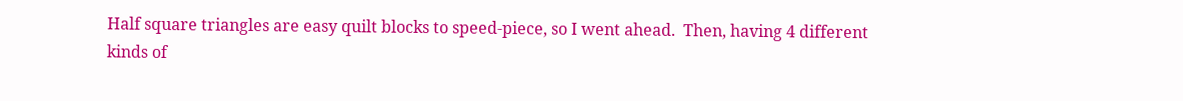Half square triangles are easy quilt blocks to speed-piece, so I went ahead.  Then, having 4 different kinds of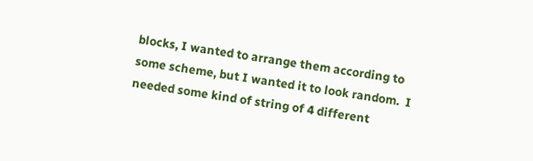blocks, I wanted to arrange them according to some scheme, but I wanted it to look random.  I needed some kind of string of 4 different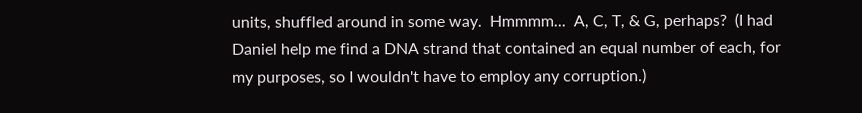units, shuffled around in some way.  Hmmmm...  A, C, T, & G, perhaps?  (I had Daniel help me find a DNA strand that contained an equal number of each, for my purposes, so I wouldn't have to employ any corruption.)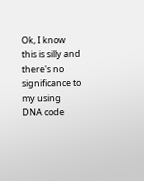Ok, I know this is silly and there's no significance to my using DNA code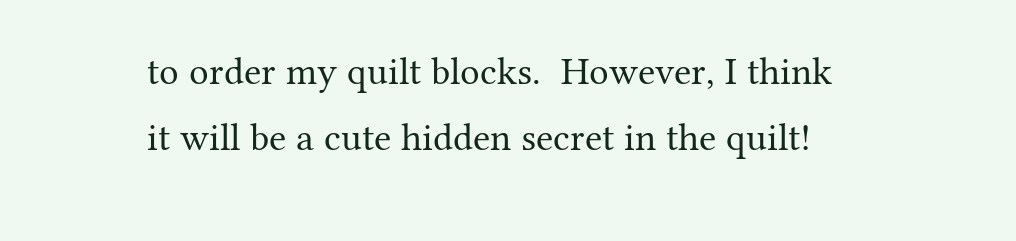to order my quilt blocks.  However, I think it will be a cute hidden secret in the quilt!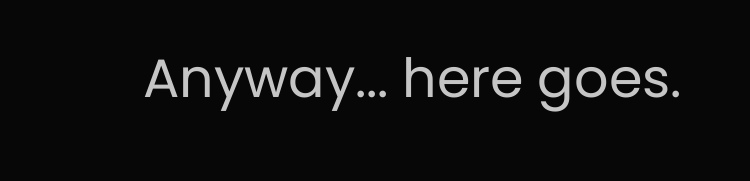Anyway... here goes.